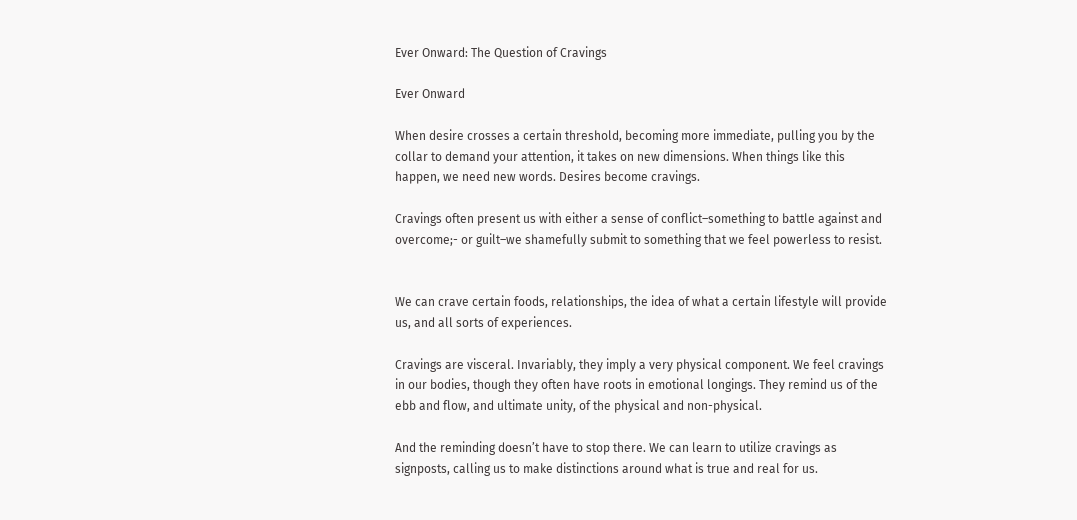Ever Onward: The Question of Cravings

Ever Onward

When desire crosses a certain threshold, becoming more immediate, pulling you by the collar to demand your attention, it takes on new dimensions. When things like this happen, we need new words. Desires become cravings.

Cravings often present us with either a sense of conflict–something to battle against and overcome;- or guilt–we shamefully submit to something that we feel powerless to resist.


We can crave certain foods, relationships, the idea of what a certain lifestyle will provide us, and all sorts of experiences.

Cravings are visceral. Invariably, they imply a very physical component. We feel cravings in our bodies, though they often have roots in emotional longings. They remind us of the ebb and flow, and ultimate unity, of the physical and non-physical.

And the reminding doesn’t have to stop there. We can learn to utilize cravings as signposts, calling us to make distinctions around what is true and real for us.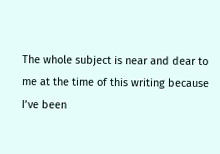The whole subject is near and dear to me at the time of this writing because I’ve been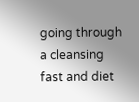going through a cleansing fast and diet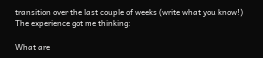transition over the last couple of weeks (write what you know!) The experience got me thinking:

What are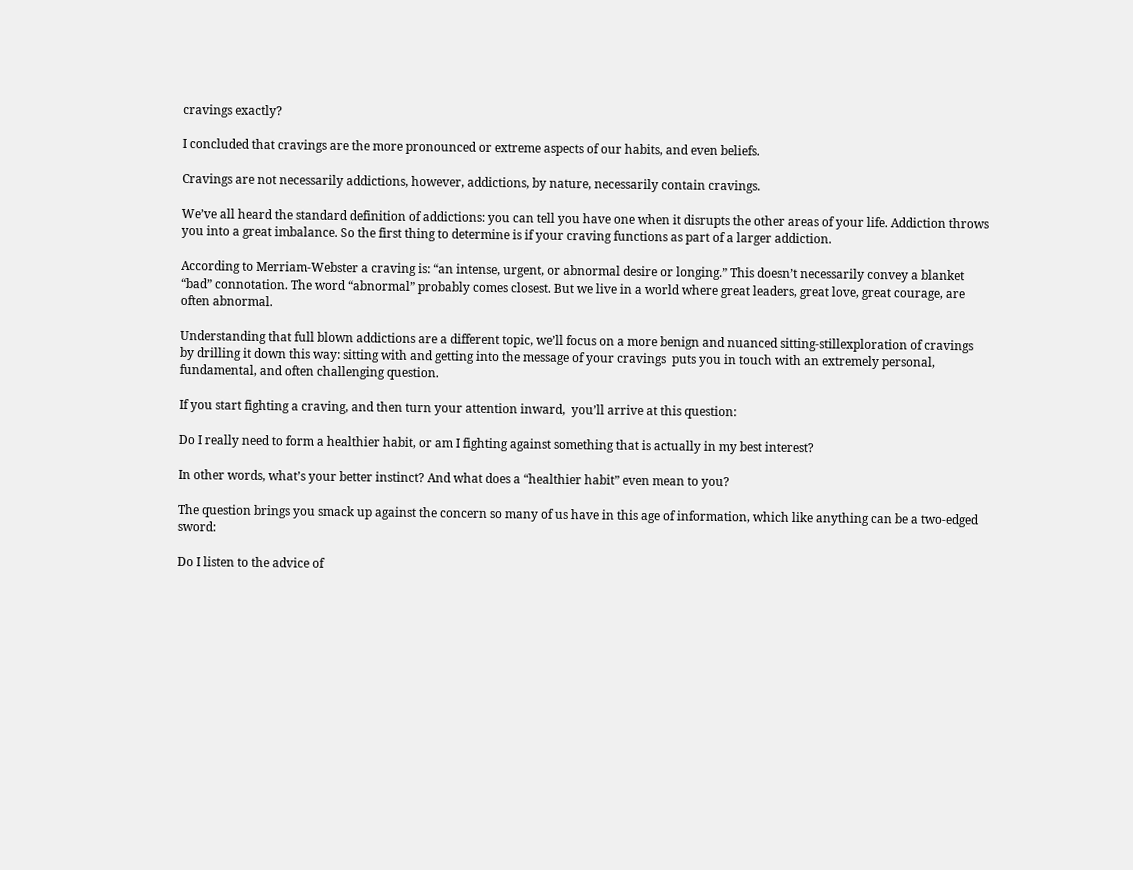cravings exactly?

I concluded that cravings are the more pronounced or extreme aspects of our habits, and even beliefs.

Cravings are not necessarily addictions, however, addictions, by nature, necessarily contain cravings.

We’ve all heard the standard definition of addictions: you can tell you have one when it disrupts the other areas of your life. Addiction throws you into a great imbalance. So the first thing to determine is if your craving functions as part of a larger addiction.

According to Merriam-Webster a craving is: “an intense, urgent, or abnormal desire or longing.” This doesn’t necessarily convey a blanket “bad” connotation. The word “abnormal” probably comes closest. But we live in a world where great leaders, great love, great courage, are often abnormal.

Understanding that full blown addictions are a different topic, we’ll focus on a more benign and nuanced sitting-stillexploration of cravings by drilling it down this way: sitting with and getting into the message of your cravings  puts you in touch with an extremely personal, fundamental, and often challenging question.

If you start fighting a craving, and then turn your attention inward,  you’ll arrive at this question:

Do I really need to form a healthier habit, or am I fighting against something that is actually in my best interest?

In other words, what’s your better instinct? And what does a “healthier habit” even mean to you?

The question brings you smack up against the concern so many of us have in this age of information, which like anything can be a two-edged sword:

Do I listen to the advice of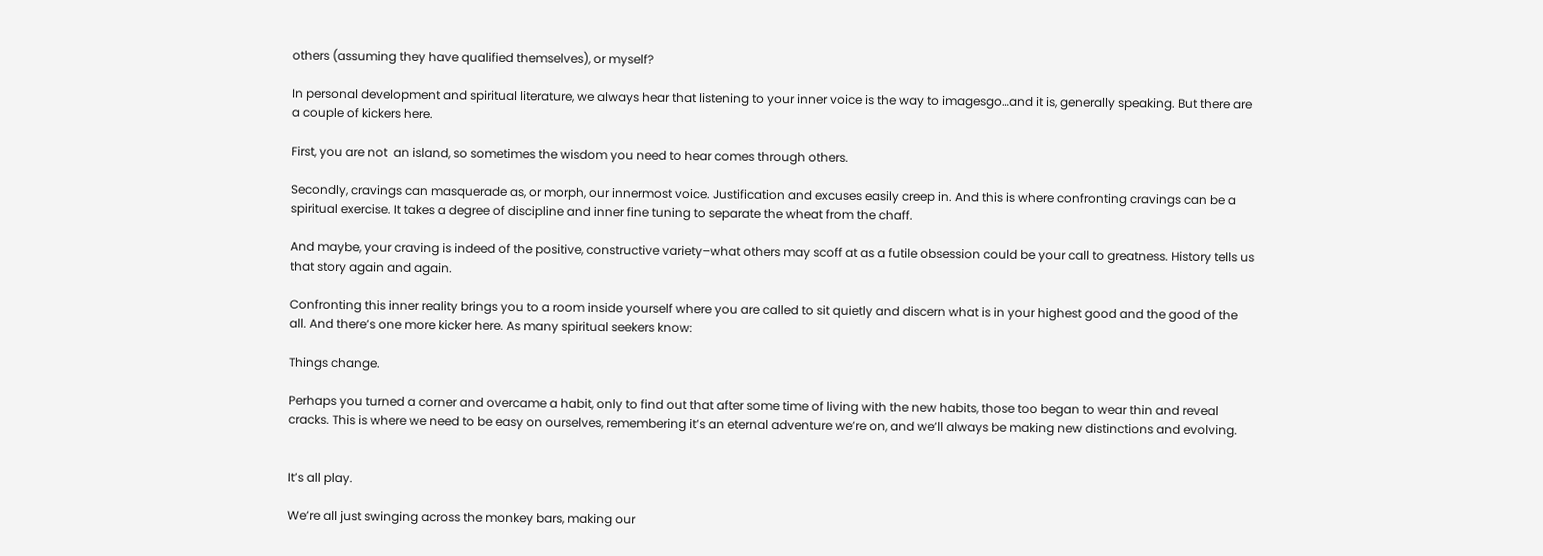others (assuming they have qualified themselves), or myself?

In personal development and spiritual literature, we always hear that listening to your inner voice is the way to imagesgo…and it is, generally speaking. But there are a couple of kickers here.

First, you are not  an island, so sometimes the wisdom you need to hear comes through others.

Secondly, cravings can masquerade as, or morph, our innermost voice. Justification and excuses easily creep in. And this is where confronting cravings can be a spiritual exercise. It takes a degree of discipline and inner fine tuning to separate the wheat from the chaff.

And maybe, your craving is indeed of the positive, constructive variety–what others may scoff at as a futile obsession could be your call to greatness. History tells us that story again and again.

Confronting this inner reality brings you to a room inside yourself where you are called to sit quietly and discern what is in your highest good and the good of the all. And there’s one more kicker here. As many spiritual seekers know:

Things change.

Perhaps you turned a corner and overcame a habit, only to find out that after some time of living with the new habits, those too began to wear thin and reveal cracks. This is where we need to be easy on ourselves, remembering it’s an eternal adventure we’re on, and we’ll always be making new distinctions and evolving.


It’s all play.

We’re all just swinging across the monkey bars, making our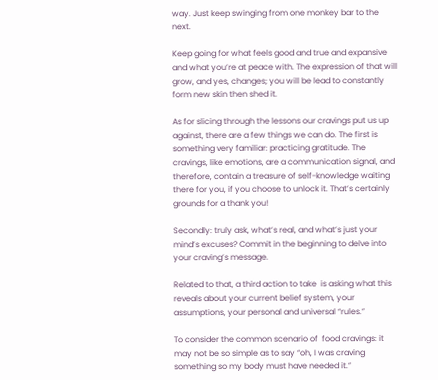way. Just keep swinging from one monkey bar to the next.

Keep going for what feels good and true and expansive and what you’re at peace with. The expression of that will grow, and yes, changes; you will be lead to constantly form new skin then shed it.

As for slicing through the lessons our cravings put us up against, there are a few things we can do. The first is something very familiar: practicing gratitude. The cravings, like emotions, are a communication signal, and therefore, contain a treasure of self-knowledge waiting there for you, if you choose to unlock it. That’s certainly grounds for a thank you!

Secondly: truly ask, what’s real, and what’s just your mind’s excuses? Commit in the beginning to delve into your craving’s message.

Related to that, a third action to take  is asking what this reveals about your current belief system, your assumptions, your personal and universal “rules.”

To consider the common scenario of  food cravings: it may not be so simple as to say “oh, I was craving something so my body must have needed it.”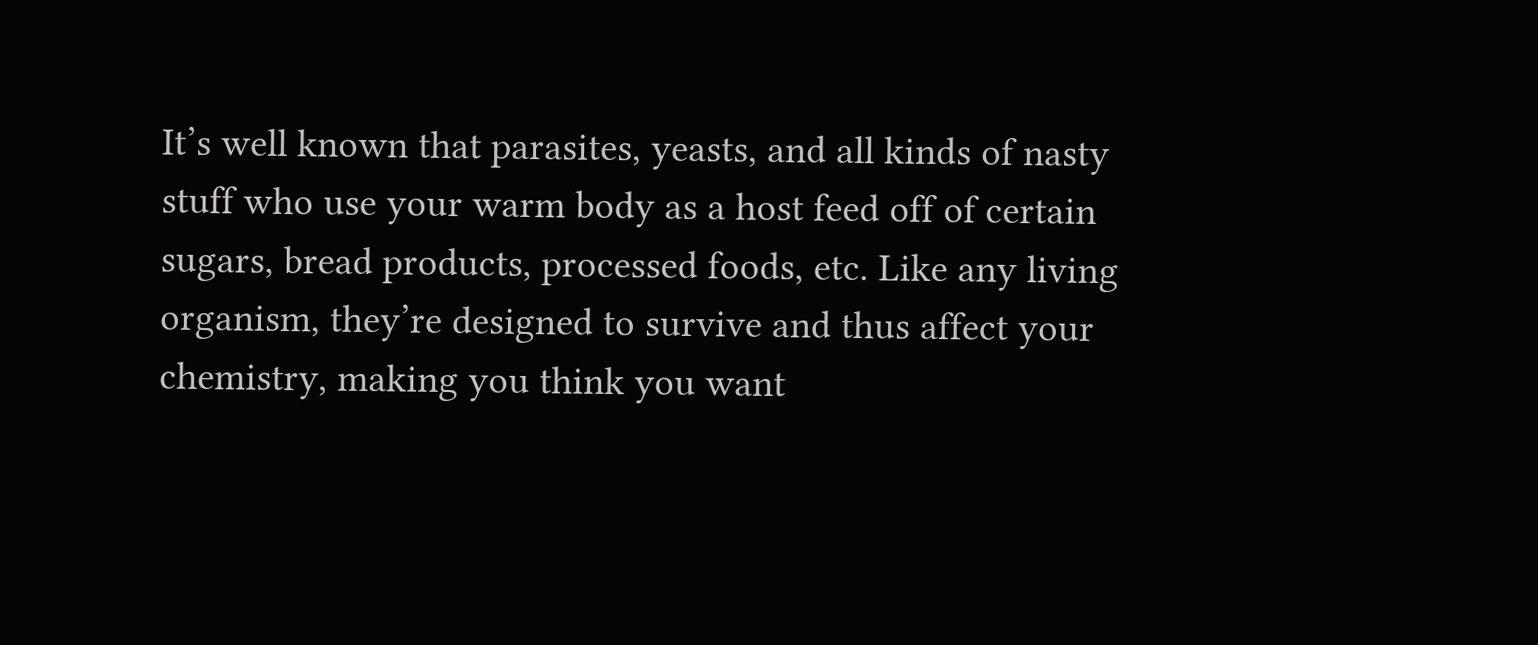It’s well known that parasites, yeasts, and all kinds of nasty stuff who use your warm body as a host feed off of certain sugars, bread products, processed foods, etc. Like any living organism, they’re designed to survive and thus affect your chemistry, making you think you want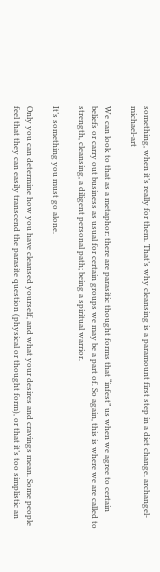something, when it’s really for them. That’s why cleansing is a paramount first step in a diet change. archangel-michael-art

We can look to that as a metaphor: there are parasitic thought forms that “infest” us when we agree to certain beliefs or carry out business as usual for certain groups we may be a part of. So again, this is where we are called to strength, cleansing, a diligent personal path; being a spiritual warrior.

It’s something you must go alone.

Only you can determine how you have cleansed yourself, and what your desires and cravings mean. Some people feel that they can easily transcend the parasite question (physical or thought form), or that it’s too simplistic an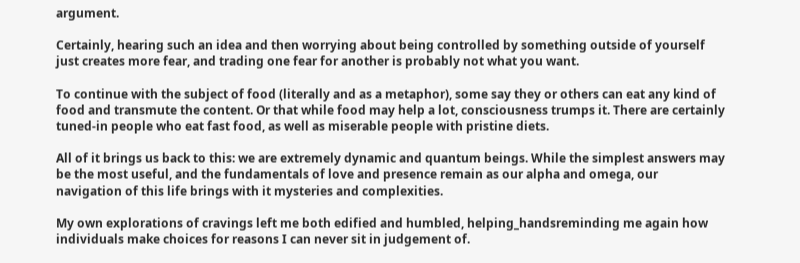argument.

Certainly, hearing such an idea and then worrying about being controlled by something outside of yourself just creates more fear, and trading one fear for another is probably not what you want.

To continue with the subject of food (literally and as a metaphor), some say they or others can eat any kind of food and transmute the content. Or that while food may help a lot, consciousness trumps it. There are certainly tuned-in people who eat fast food, as well as miserable people with pristine diets.

All of it brings us back to this: we are extremely dynamic and quantum beings. While the simplest answers may be the most useful, and the fundamentals of love and presence remain as our alpha and omega, our navigation of this life brings with it mysteries and complexities.

My own explorations of cravings left me both edified and humbled, helping_handsreminding me again how individuals make choices for reasons I can never sit in judgement of.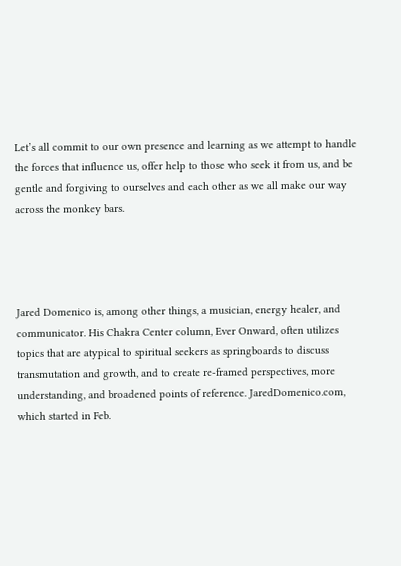Let’s all commit to our own presence and learning as we attempt to handle the forces that influence us, offer help to those who seek it from us, and be gentle and forgiving to ourselves and each other as we all make our way across the monkey bars.




Jared Domenico is, among other things, a musician, energy healer, and communicator. His Chakra Center column, Ever Onward, often utilizes topics that are atypical to spiritual seekers as springboards to discuss transmutation and growth, and to create re-framed perspectives, more understanding, and broadened points of reference. JaredDomenico.com, which started in Feb.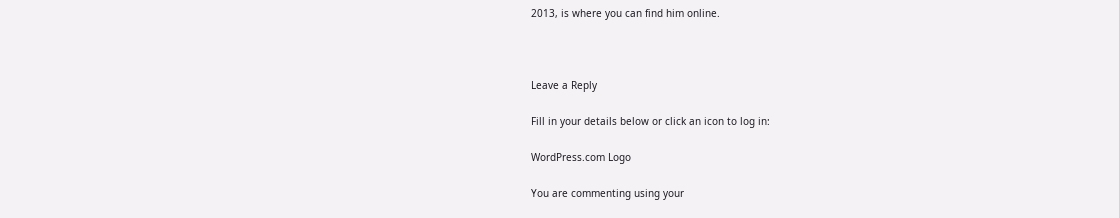2013, is where you can find him online.



Leave a Reply

Fill in your details below or click an icon to log in:

WordPress.com Logo

You are commenting using your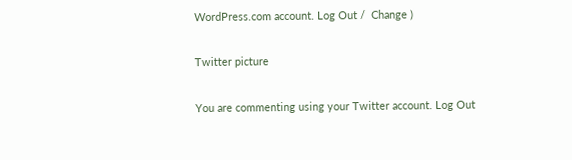WordPress.com account. Log Out /  Change )

Twitter picture

You are commenting using your Twitter account. Log Out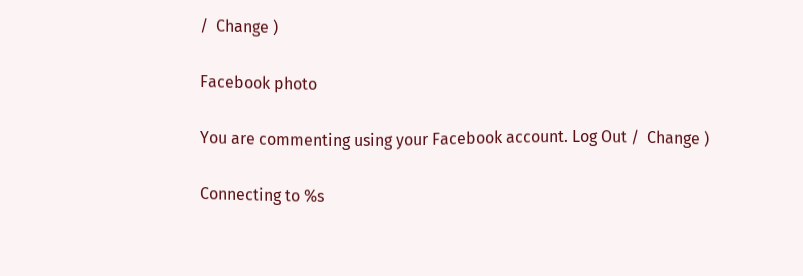/  Change )

Facebook photo

You are commenting using your Facebook account. Log Out /  Change )

Connecting to %s